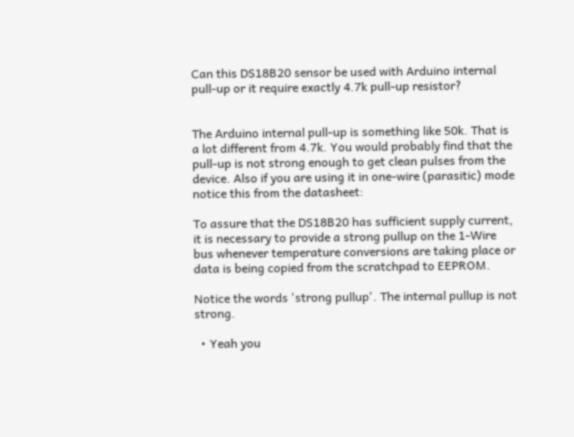Can this DS18B20 sensor be used with Arduino internal pull-up or it require exactly 4.7k pull-up resistor?


The Arduino internal pull-up is something like 50k. That is a lot different from 4.7k. You would probably find that the pull-up is not strong enough to get clean pulses from the device. Also if you are using it in one-wire (parasitic) mode notice this from the datasheet:

To assure that the DS18B20 has sufficient supply current, it is necessary to provide a strong pullup on the 1-Wire bus whenever temperature conversions are taking place or data is being copied from the scratchpad to EEPROM.

Notice the words 'strong pullup'. The internal pullup is not strong.

  • Yeah you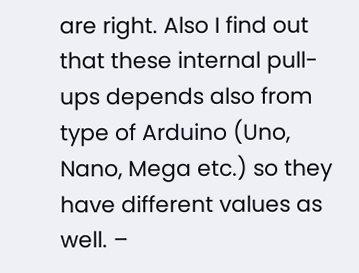are right. Also I find out that these internal pull-ups depends also from type of Arduino (Uno, Nano, Mega etc.) so they have different values as well. –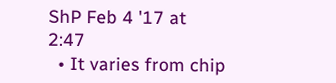ShP Feb 4 '17 at 2:47
  • It varies from chip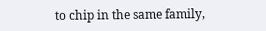to chip in the same family,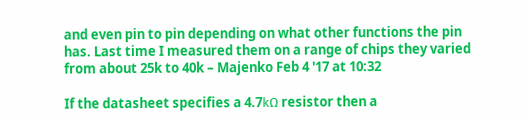and even pin to pin depending on what other functions the pin has. Last time I measured them on a range of chips they varied from about 25k to 40k – Majenko Feb 4 '17 at 10:32

If the datasheet specifies a 4.7kΩ resistor then a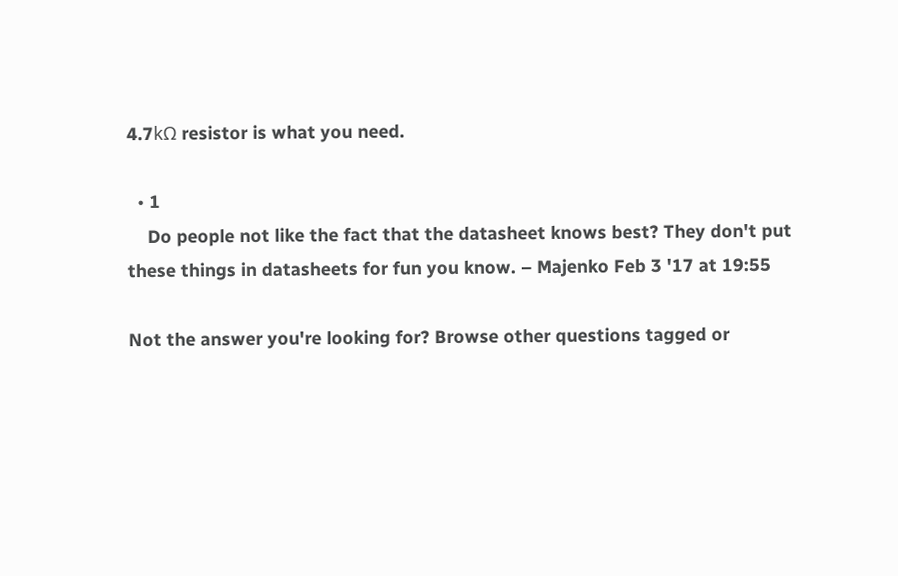4.7kΩ resistor is what you need.

  • 1
    Do people not like the fact that the datasheet knows best? They don't put these things in datasheets for fun you know. – Majenko Feb 3 '17 at 19:55

Not the answer you're looking for? Browse other questions tagged or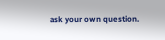ask your own question.